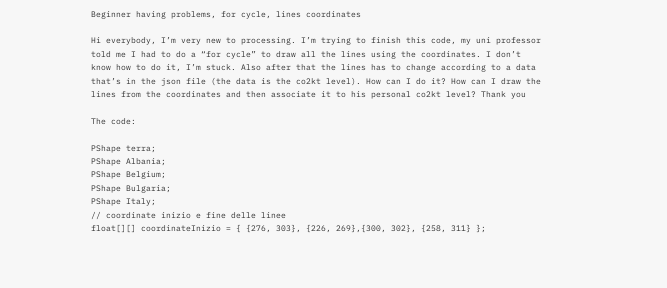Beginner having problems, for cycle, lines coordinates

Hi everybody, I’m very new to processing. I’m trying to finish this code, my uni professor told me I had to do a “for cycle” to draw all the lines using the coordinates. I don’t know how to do it, I’m stuck. Also after that the lines has to change according to a data that’s in the json file (the data is the co2kt level). How can I do it? How can I draw the lines from the coordinates and then associate it to his personal co2kt level? Thank you

The code:

PShape terra;
PShape Albania;
PShape Belgium;
PShape Bulgaria;
PShape Italy;
// coordinate inizio e fine delle linee
float[][] coordinateInizio = { {276, 303}, {226, 269},{300, 302}, {258, 311} };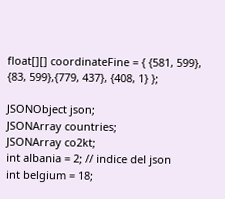float[][] coordinateFine = { {581, 599}, {83, 599},{779, 437}, {408, 1} };

JSONObject json;
JSONArray countries;
JSONArray co2kt;
int albania = 2; // indice del json
int belgium = 18;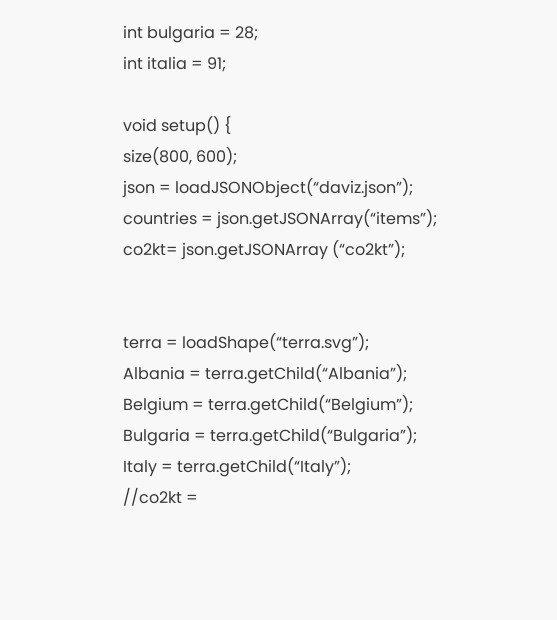int bulgaria = 28;
int italia = 91;

void setup() {
size(800, 600);
json = loadJSONObject(“daviz.json”);
countries = json.getJSONArray(“items”);
co2kt= json.getJSONArray (“co2kt”);


terra = loadShape(“terra.svg”);
Albania = terra.getChild(“Albania”);
Belgium = terra.getChild(“Belgium”);
Bulgaria = terra.getChild(“Bulgaria”);
Italy = terra.getChild(“Italy”);
//co2kt =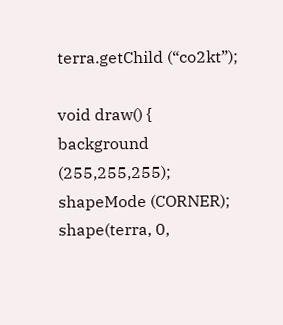terra.getChild (“co2kt”);

void draw() {
background (255,255,255);
shapeMode (CORNER);
shape(terra, 0,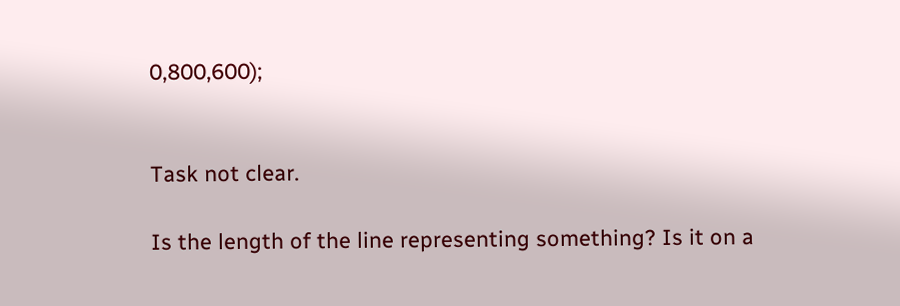0,800,600);


Task not clear.

Is the length of the line representing something? Is it on a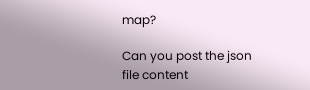map?

Can you post the json file content